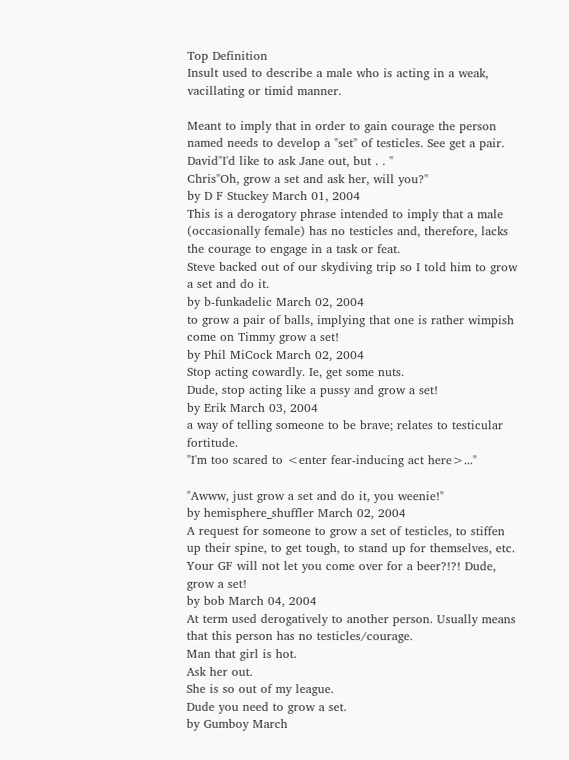Top Definition
Insult used to describe a male who is acting in a weak, vacillating or timid manner.

Meant to imply that in order to gain courage the person named needs to develop a "set" of testicles. See get a pair.
David"I'd like to ask Jane out, but . . "
Chris"Oh, grow a set and ask her, will you?"
by D F Stuckey March 01, 2004
This is a derogatory phrase intended to imply that a male (occasionally female) has no testicles and, therefore, lacks the courage to engage in a task or feat.
Steve backed out of our skydiving trip so I told him to grow a set and do it.
by b-funkadelic March 02, 2004
to grow a pair of balls, implying that one is rather wimpish
come on Timmy grow a set!
by Phil MiCock March 02, 2004
Stop acting cowardly. Ie, get some nuts.
Dude, stop acting like a pussy and grow a set!
by Erik March 03, 2004
a way of telling someone to be brave; relates to testicular fortitude.
"I'm too scared to <enter fear-inducing act here>..."

"Awww, just grow a set and do it, you weenie!"
by hemisphere_shuffler March 02, 2004
A request for someone to grow a set of testicles, to stiffen up their spine, to get tough, to stand up for themselves, etc.
Your GF will not let you come over for a beer?!?! Dude, grow a set!
by bob March 04, 2004
At term used derogatively to another person. Usually means that this person has no testicles/courage.
Man that girl is hot.
Ask her out.
She is so out of my league.
Dude you need to grow a set.
by Gumboy March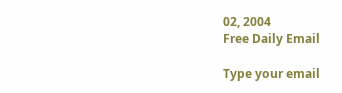02, 2004
Free Daily Email

Type your email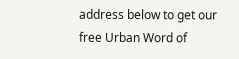address below to get our free Urban Word of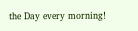the Day every morning!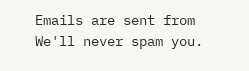Emails are sent from We'll never spam you.